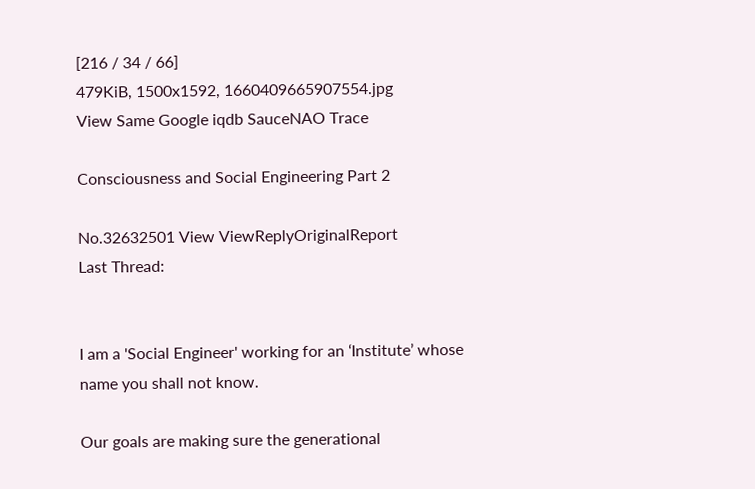[216 / 34 / 66]
479KiB, 1500x1592, 1660409665907554.jpg
View Same Google iqdb SauceNAO Trace

Consciousness and Social Engineering Part 2

No.32632501 View ViewReplyOriginalReport
Last Thread:


I am a 'Social Engineer' working for an ‘Institute’ whose name you shall not know.

Our goals are making sure the generational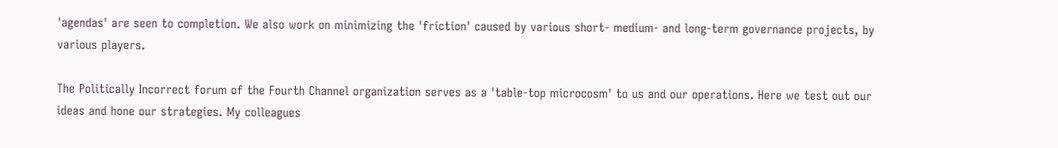'agendas' are seen to completion. We also work on minimizing the 'friction' caused by various short- medium- and long-term governance projects, by various players.

The Politically Incorrect forum of the Fourth Channel organization serves as a 'table-top microcosm' to us and our operations. Here we test out our ideas and hone our strategies. My colleagues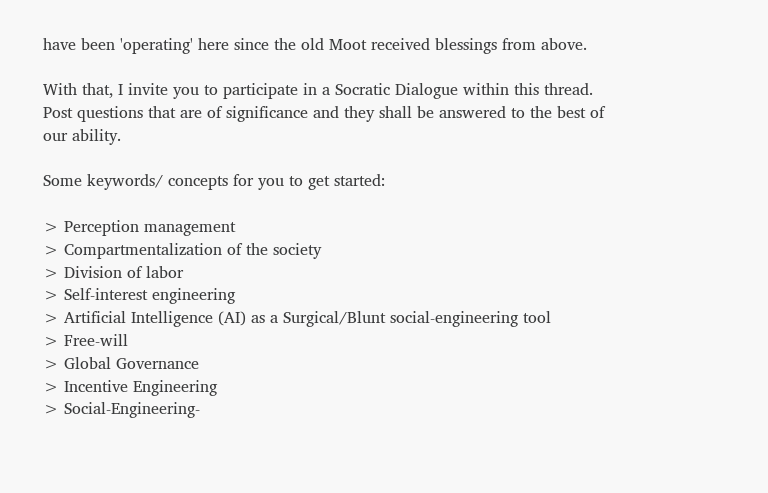have been 'operating' here since the old Moot received blessings from above.

With that, I invite you to participate in a Socratic Dialogue within this thread.
Post questions that are of significance and they shall be answered to the best of our ability.

Some keywords/ concepts for you to get started:

> Perception management
> Compartmentalization of the society
> Division of labor
> Self-interest engineering
> Artificial Intelligence (AI) as a Surgical/Blunt social-engineering tool
> Free-will
> Global Governance
> Incentive Engineering
> Social-Engineering-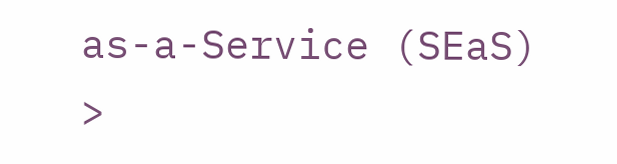as-a-Service (SEaS)
>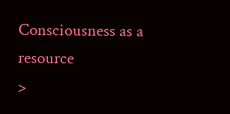Consciousness as a resource
>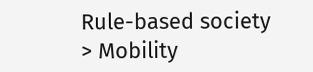Rule-based society
> Mobility